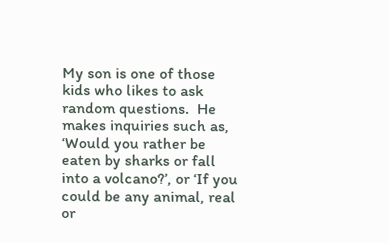My son is one of those kids who likes to ask random questions.  He makes inquiries such as, ‘Would you rather be eaten by sharks or fall into a volcano?’, or ‘If you could be any animal, real or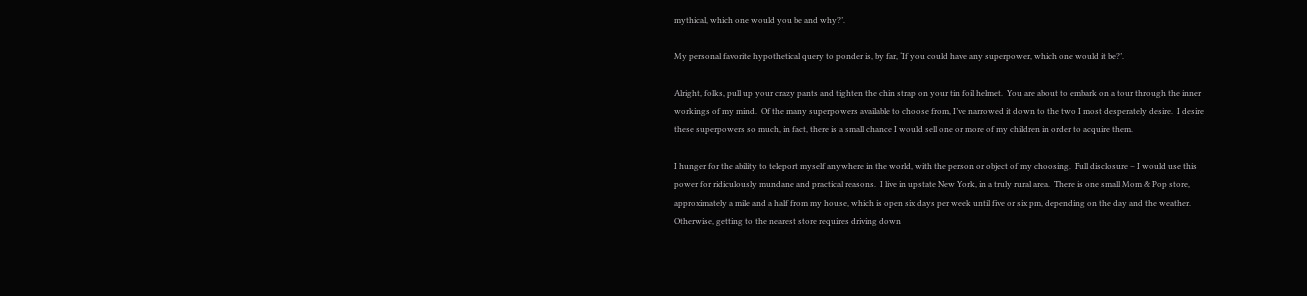mythical, which one would you be and why?’.

My personal favorite hypothetical query to ponder is, by far, ‘If you could have any superpower, which one would it be?’.

Alright, folks, pull up your crazy pants and tighten the chin strap on your tin foil helmet.  You are about to embark on a tour through the inner workings of my mind.  Of the many superpowers available to choose from, I’ve narrowed it down to the two I most desperately desire.  I desire these superpowers so much, in fact, there is a small chance I would sell one or more of my children in order to acquire them.

I hunger for the ability to teleport myself anywhere in the world, with the person or object of my choosing.  Full disclosure – I would use this power for ridiculously mundane and practical reasons.  I live in upstate New York, in a truly rural area.  There is one small Mom & Pop store, approximately a mile and a half from my house, which is open six days per week until five or six pm, depending on the day and the weather.  Otherwise, getting to the nearest store requires driving down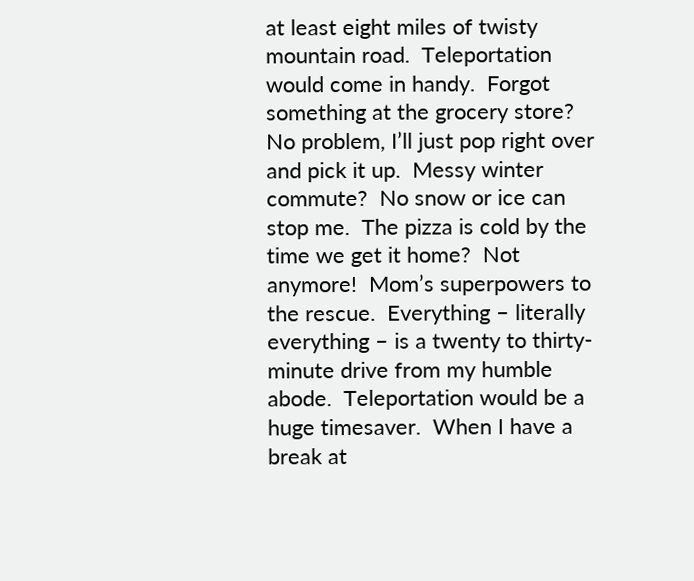at least eight miles of twisty mountain road.  Teleportation would come in handy.  Forgot something at the grocery store?  No problem, I’ll just pop right over and pick it up.  Messy winter commute?  No snow or ice can stop me.  The pizza is cold by the time we get it home?  Not anymore!  Mom’s superpowers to the rescue.  Everything – literally everything – is a twenty to thirty-minute drive from my humble abode.  Teleportation would be a huge timesaver.  When I have a break at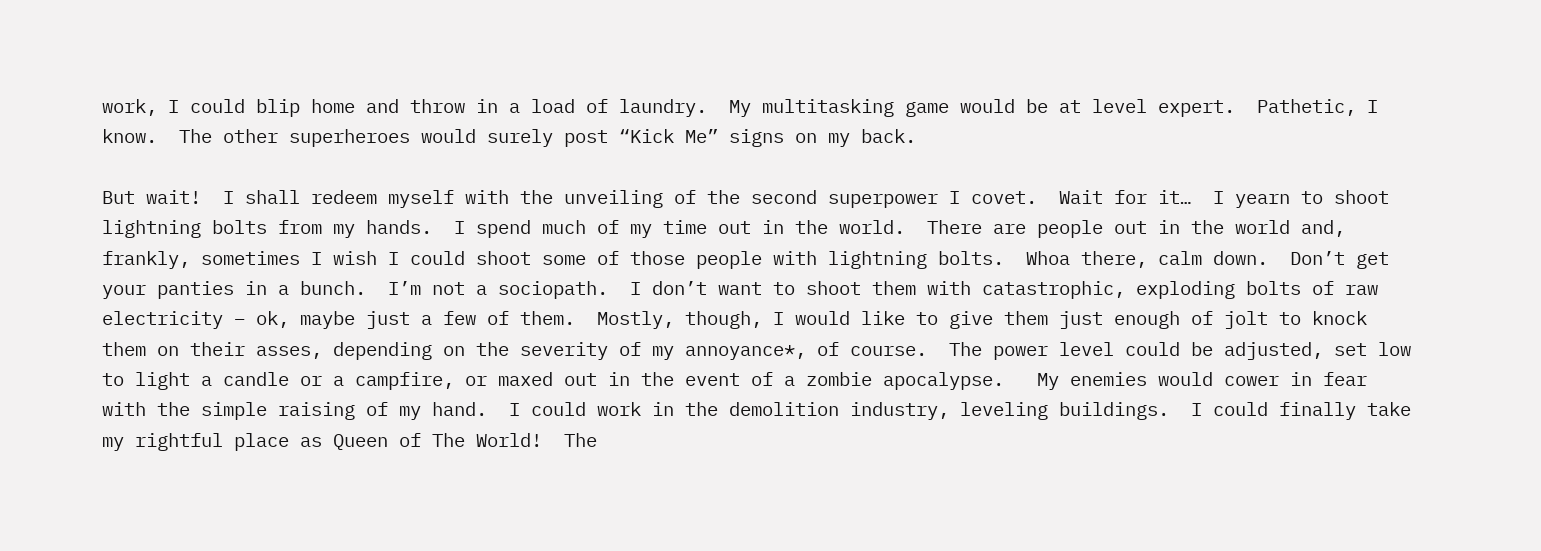work, I could blip home and throw in a load of laundry.  My multitasking game would be at level expert.  Pathetic, I know.  The other superheroes would surely post “Kick Me” signs on my back.

But wait!  I shall redeem myself with the unveiling of the second superpower I covet.  Wait for it…  I yearn to shoot lightning bolts from my hands.  I spend much of my time out in the world.  There are people out in the world and, frankly, sometimes I wish I could shoot some of those people with lightning bolts.  Whoa there, calm down.  Don’t get your panties in a bunch.  I’m not a sociopath.  I don’t want to shoot them with catastrophic, exploding bolts of raw electricity – ok, maybe just a few of them.  Mostly, though, I would like to give them just enough of jolt to knock them on their asses, depending on the severity of my annoyance*, of course.  The power level could be adjusted, set low to light a candle or a campfire, or maxed out in the event of a zombie apocalypse.   My enemies would cower in fear with the simple raising of my hand.  I could work in the demolition industry, leveling buildings.  I could finally take my rightful place as Queen of The World!  The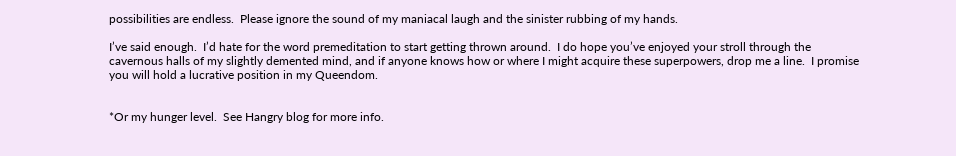possibilities are endless.  Please ignore the sound of my maniacal laugh and the sinister rubbing of my hands.

I’ve said enough.  I’d hate for the word premeditation to start getting thrown around.  I do hope you’ve enjoyed your stroll through the cavernous halls of my slightly demented mind, and if anyone knows how or where I might acquire these superpowers, drop me a line.  I promise you will hold a lucrative position in my Queendom.


*Or my hunger level.  See Hangry blog for more info.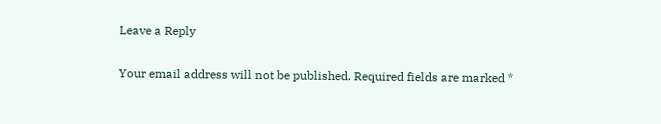Leave a Reply

Your email address will not be published. Required fields are marked *